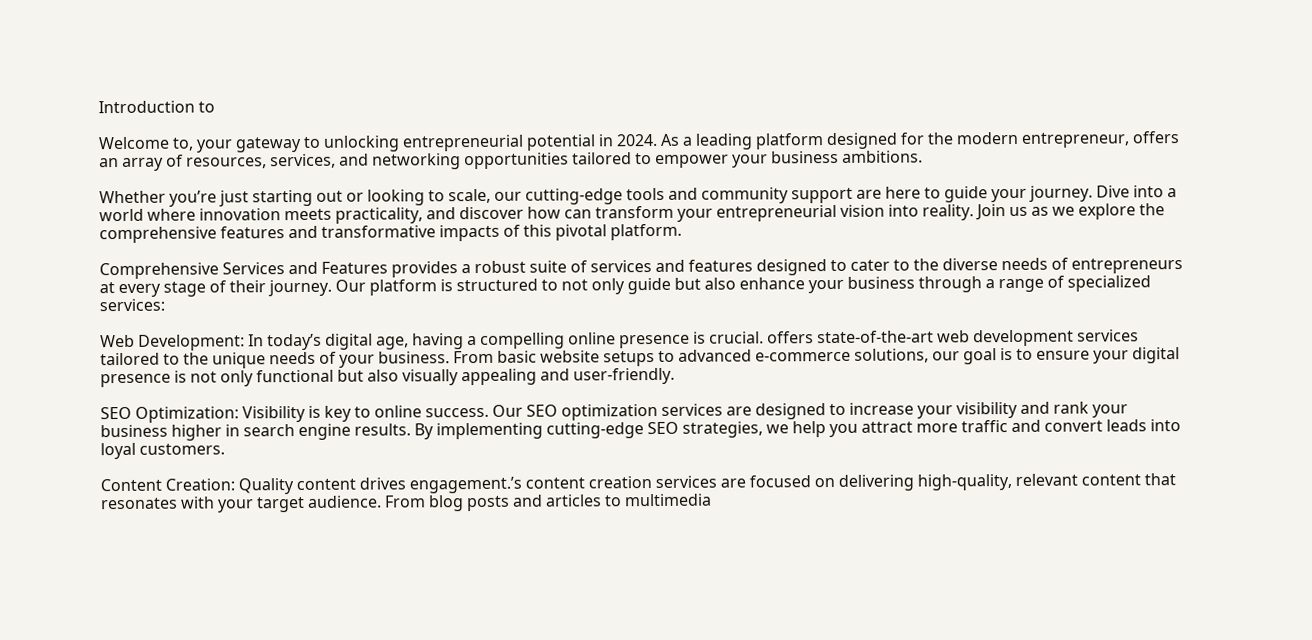Introduction to

Welcome to, your gateway to unlocking entrepreneurial potential in 2024. As a leading platform designed for the modern entrepreneur, offers an array of resources, services, and networking opportunities tailored to empower your business ambitions.

Whether you’re just starting out or looking to scale, our cutting-edge tools and community support are here to guide your journey. Dive into a world where innovation meets practicality, and discover how can transform your entrepreneurial vision into reality. Join us as we explore the comprehensive features and transformative impacts of this pivotal platform.

Comprehensive Services and Features provides a robust suite of services and features designed to cater to the diverse needs of entrepreneurs at every stage of their journey. Our platform is structured to not only guide but also enhance your business through a range of specialized services:

Web Development: In today’s digital age, having a compelling online presence is crucial. offers state-of-the-art web development services tailored to the unique needs of your business. From basic website setups to advanced e-commerce solutions, our goal is to ensure your digital presence is not only functional but also visually appealing and user-friendly.

SEO Optimization: Visibility is key to online success. Our SEO optimization services are designed to increase your visibility and rank your business higher in search engine results. By implementing cutting-edge SEO strategies, we help you attract more traffic and convert leads into loyal customers.

Content Creation: Quality content drives engagement.’s content creation services are focused on delivering high-quality, relevant content that resonates with your target audience. From blog posts and articles to multimedia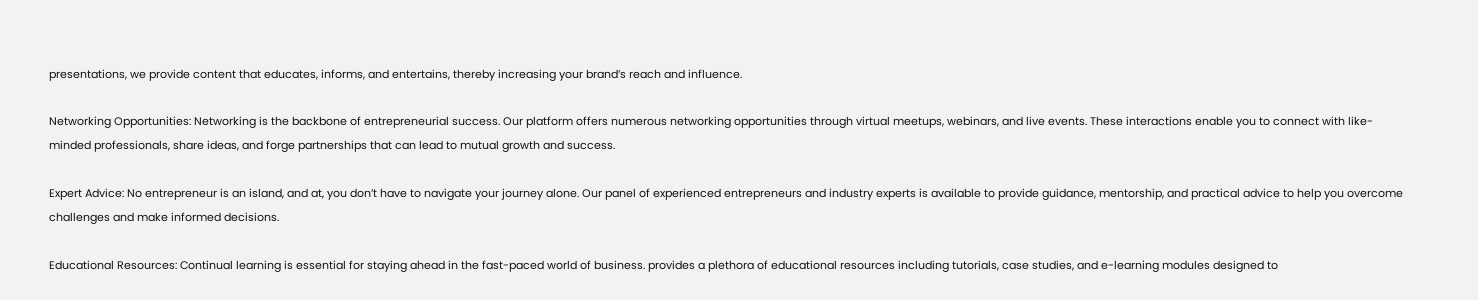presentations, we provide content that educates, informs, and entertains, thereby increasing your brand’s reach and influence.

Networking Opportunities: Networking is the backbone of entrepreneurial success. Our platform offers numerous networking opportunities through virtual meetups, webinars, and live events. These interactions enable you to connect with like-minded professionals, share ideas, and forge partnerships that can lead to mutual growth and success.

Expert Advice: No entrepreneur is an island, and at, you don’t have to navigate your journey alone. Our panel of experienced entrepreneurs and industry experts is available to provide guidance, mentorship, and practical advice to help you overcome challenges and make informed decisions.

Educational Resources: Continual learning is essential for staying ahead in the fast-paced world of business. provides a plethora of educational resources including tutorials, case studies, and e-learning modules designed to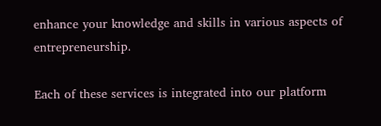enhance your knowledge and skills in various aspects of entrepreneurship.

Each of these services is integrated into our platform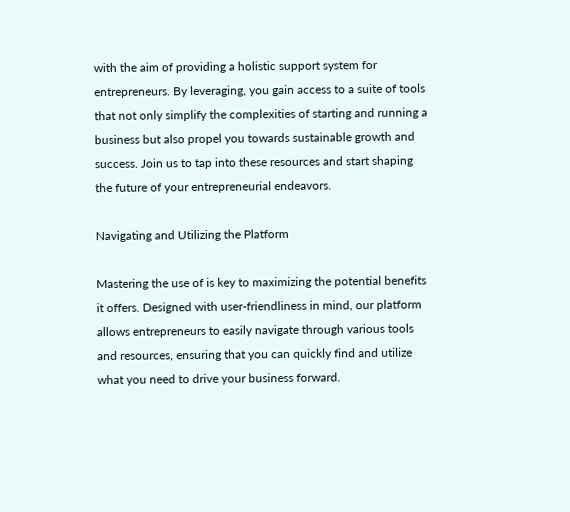with the aim of providing a holistic support system for entrepreneurs. By leveraging, you gain access to a suite of tools that not only simplify the complexities of starting and running a business but also propel you towards sustainable growth and success. Join us to tap into these resources and start shaping the future of your entrepreneurial endeavors.

Navigating and Utilizing the Platform

Mastering the use of is key to maximizing the potential benefits it offers. Designed with user-friendliness in mind, our platform allows entrepreneurs to easily navigate through various tools and resources, ensuring that you can quickly find and utilize what you need to drive your business forward.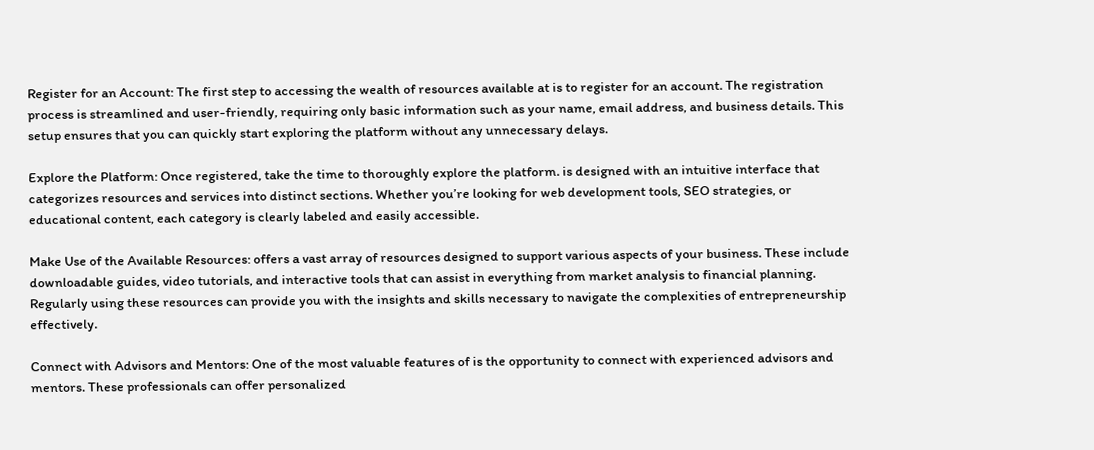Register for an Account: The first step to accessing the wealth of resources available at is to register for an account. The registration process is streamlined and user-friendly, requiring only basic information such as your name, email address, and business details. This setup ensures that you can quickly start exploring the platform without any unnecessary delays.

Explore the Platform: Once registered, take the time to thoroughly explore the platform. is designed with an intuitive interface that categorizes resources and services into distinct sections. Whether you’re looking for web development tools, SEO strategies, or educational content, each category is clearly labeled and easily accessible.

Make Use of the Available Resources: offers a vast array of resources designed to support various aspects of your business. These include downloadable guides, video tutorials, and interactive tools that can assist in everything from market analysis to financial planning. Regularly using these resources can provide you with the insights and skills necessary to navigate the complexities of entrepreneurship effectively.

Connect with Advisors and Mentors: One of the most valuable features of is the opportunity to connect with experienced advisors and mentors. These professionals can offer personalized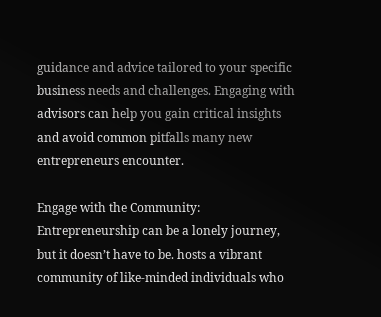guidance and advice tailored to your specific business needs and challenges. Engaging with advisors can help you gain critical insights and avoid common pitfalls many new entrepreneurs encounter.

Engage with the Community: Entrepreneurship can be a lonely journey, but it doesn’t have to be. hosts a vibrant community of like-minded individuals who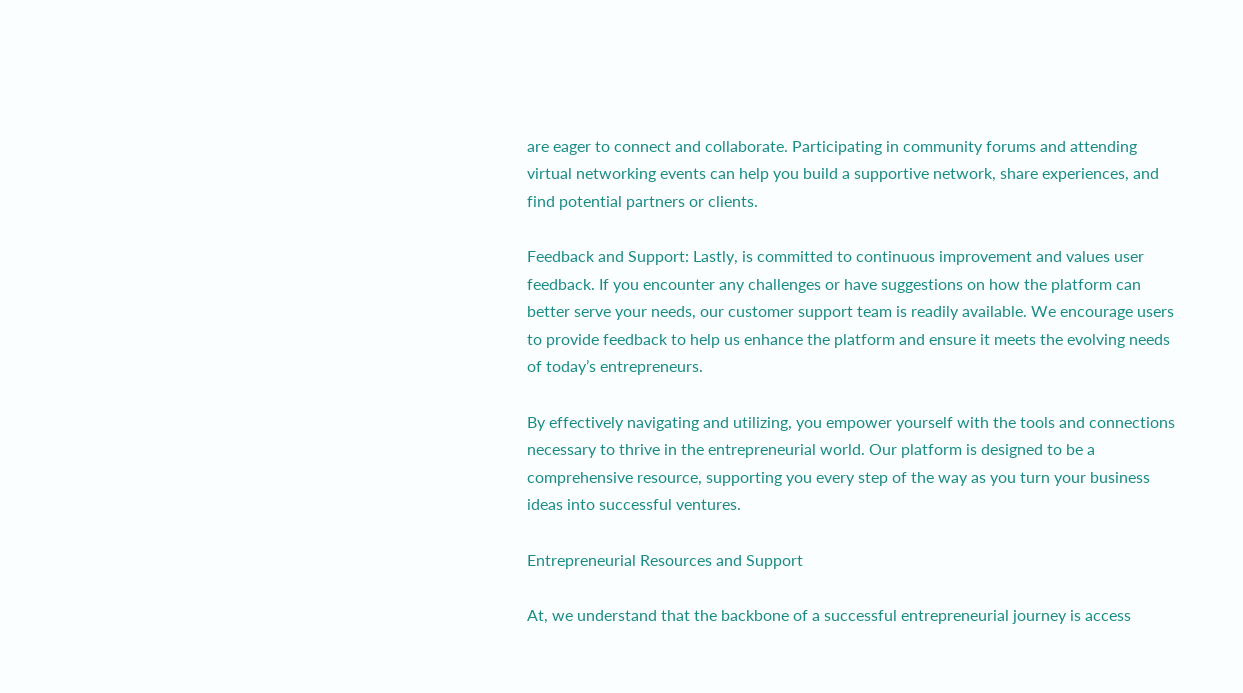are eager to connect and collaborate. Participating in community forums and attending virtual networking events can help you build a supportive network, share experiences, and find potential partners or clients.

Feedback and Support: Lastly, is committed to continuous improvement and values user feedback. If you encounter any challenges or have suggestions on how the platform can better serve your needs, our customer support team is readily available. We encourage users to provide feedback to help us enhance the platform and ensure it meets the evolving needs of today’s entrepreneurs.

By effectively navigating and utilizing, you empower yourself with the tools and connections necessary to thrive in the entrepreneurial world. Our platform is designed to be a comprehensive resource, supporting you every step of the way as you turn your business ideas into successful ventures.

Entrepreneurial Resources and Support

At, we understand that the backbone of a successful entrepreneurial journey is access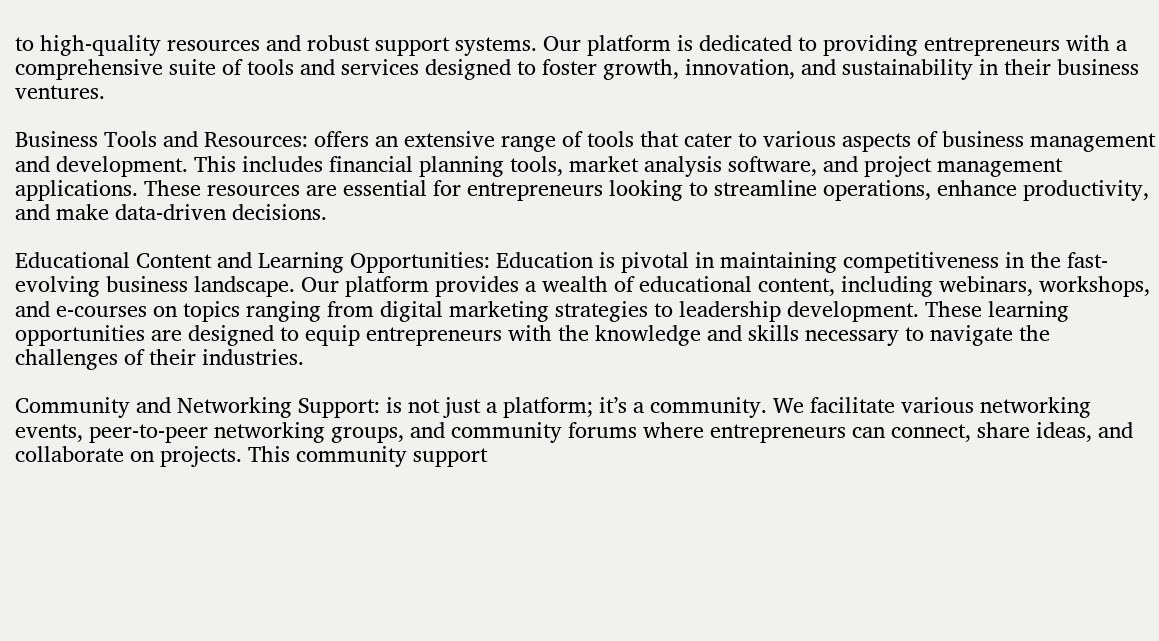to high-quality resources and robust support systems. Our platform is dedicated to providing entrepreneurs with a comprehensive suite of tools and services designed to foster growth, innovation, and sustainability in their business ventures.

Business Tools and Resources: offers an extensive range of tools that cater to various aspects of business management and development. This includes financial planning tools, market analysis software, and project management applications. These resources are essential for entrepreneurs looking to streamline operations, enhance productivity, and make data-driven decisions.

Educational Content and Learning Opportunities: Education is pivotal in maintaining competitiveness in the fast-evolving business landscape. Our platform provides a wealth of educational content, including webinars, workshops, and e-courses on topics ranging from digital marketing strategies to leadership development. These learning opportunities are designed to equip entrepreneurs with the knowledge and skills necessary to navigate the challenges of their industries.

Community and Networking Support: is not just a platform; it’s a community. We facilitate various networking events, peer-to-peer networking groups, and community forums where entrepreneurs can connect, share ideas, and collaborate on projects. This community support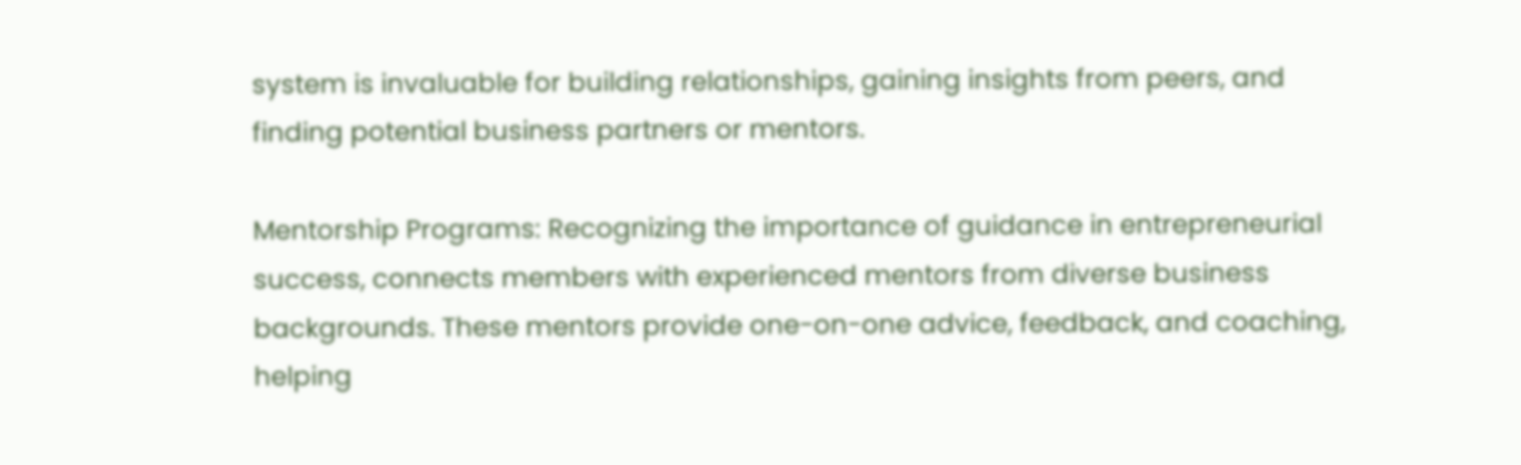system is invaluable for building relationships, gaining insights from peers, and finding potential business partners or mentors.

Mentorship Programs: Recognizing the importance of guidance in entrepreneurial success, connects members with experienced mentors from diverse business backgrounds. These mentors provide one-on-one advice, feedback, and coaching, helping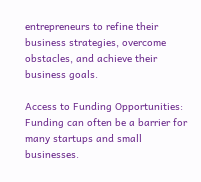entrepreneurs to refine their business strategies, overcome obstacles, and achieve their business goals.

Access to Funding Opportunities: Funding can often be a barrier for many startups and small businesses.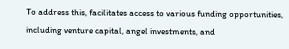To address this, facilitates access to various funding opportunities, including venture capital, angel investments, and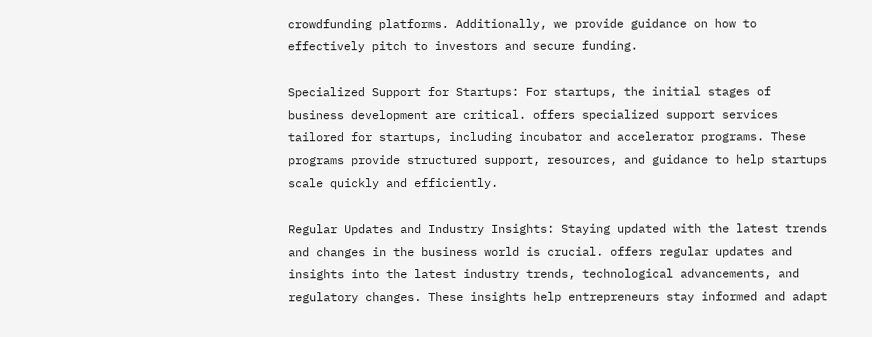crowdfunding platforms. Additionally, we provide guidance on how to effectively pitch to investors and secure funding.

Specialized Support for Startups: For startups, the initial stages of business development are critical. offers specialized support services tailored for startups, including incubator and accelerator programs. These programs provide structured support, resources, and guidance to help startups scale quickly and efficiently.

Regular Updates and Industry Insights: Staying updated with the latest trends and changes in the business world is crucial. offers regular updates and insights into the latest industry trends, technological advancements, and regulatory changes. These insights help entrepreneurs stay informed and adapt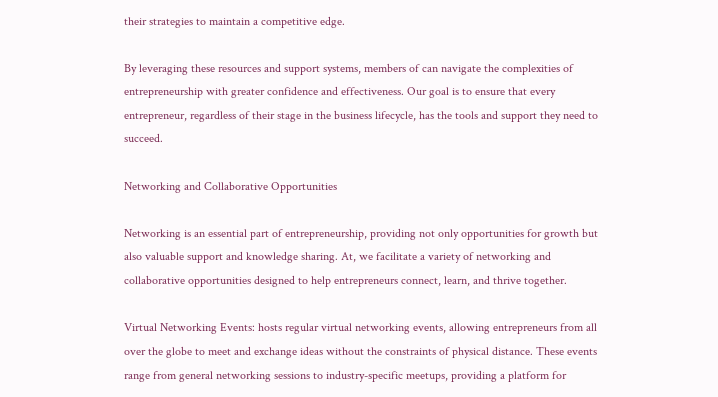their strategies to maintain a competitive edge.

By leveraging these resources and support systems, members of can navigate the complexities of entrepreneurship with greater confidence and effectiveness. Our goal is to ensure that every entrepreneur, regardless of their stage in the business lifecycle, has the tools and support they need to succeed.

Networking and Collaborative Opportunities

Networking is an essential part of entrepreneurship, providing not only opportunities for growth but also valuable support and knowledge sharing. At, we facilitate a variety of networking and collaborative opportunities designed to help entrepreneurs connect, learn, and thrive together.

Virtual Networking Events: hosts regular virtual networking events, allowing entrepreneurs from all over the globe to meet and exchange ideas without the constraints of physical distance. These events range from general networking sessions to industry-specific meetups, providing a platform for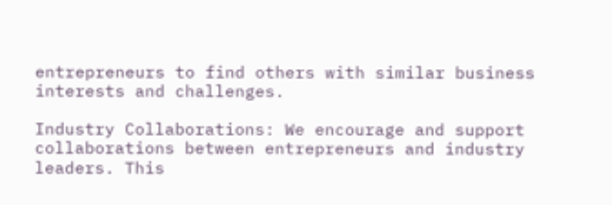entrepreneurs to find others with similar business interests and challenges.

Industry Collaborations: We encourage and support collaborations between entrepreneurs and industry leaders. This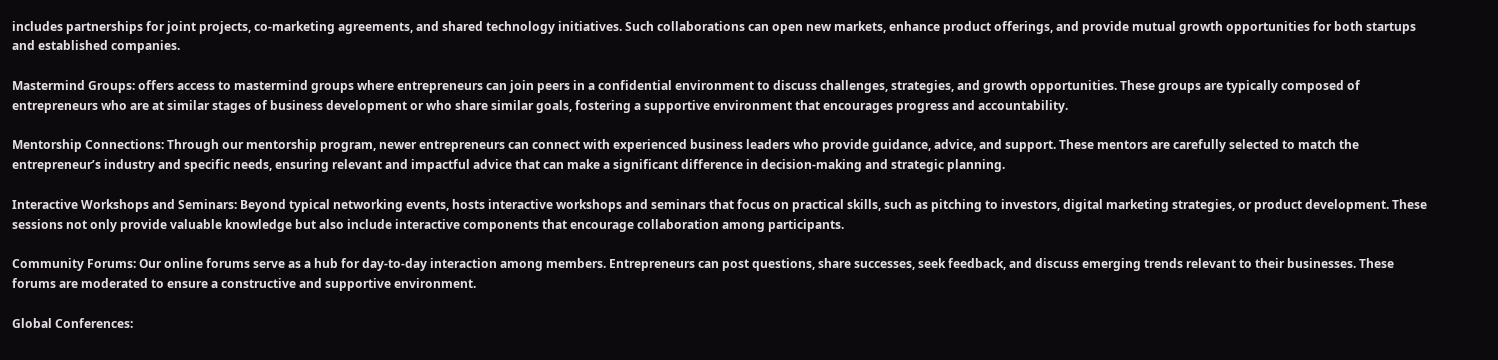includes partnerships for joint projects, co-marketing agreements, and shared technology initiatives. Such collaborations can open new markets, enhance product offerings, and provide mutual growth opportunities for both startups and established companies.

Mastermind Groups: offers access to mastermind groups where entrepreneurs can join peers in a confidential environment to discuss challenges, strategies, and growth opportunities. These groups are typically composed of entrepreneurs who are at similar stages of business development or who share similar goals, fostering a supportive environment that encourages progress and accountability.

Mentorship Connections: Through our mentorship program, newer entrepreneurs can connect with experienced business leaders who provide guidance, advice, and support. These mentors are carefully selected to match the entrepreneur’s industry and specific needs, ensuring relevant and impactful advice that can make a significant difference in decision-making and strategic planning.

Interactive Workshops and Seminars: Beyond typical networking events, hosts interactive workshops and seminars that focus on practical skills, such as pitching to investors, digital marketing strategies, or product development. These sessions not only provide valuable knowledge but also include interactive components that encourage collaboration among participants.

Community Forums: Our online forums serve as a hub for day-to-day interaction among members. Entrepreneurs can post questions, share successes, seek feedback, and discuss emerging trends relevant to their businesses. These forums are moderated to ensure a constructive and supportive environment.

Global Conferences: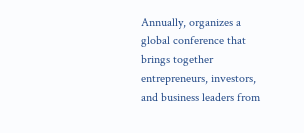Annually, organizes a global conference that brings together entrepreneurs, investors, and business leaders from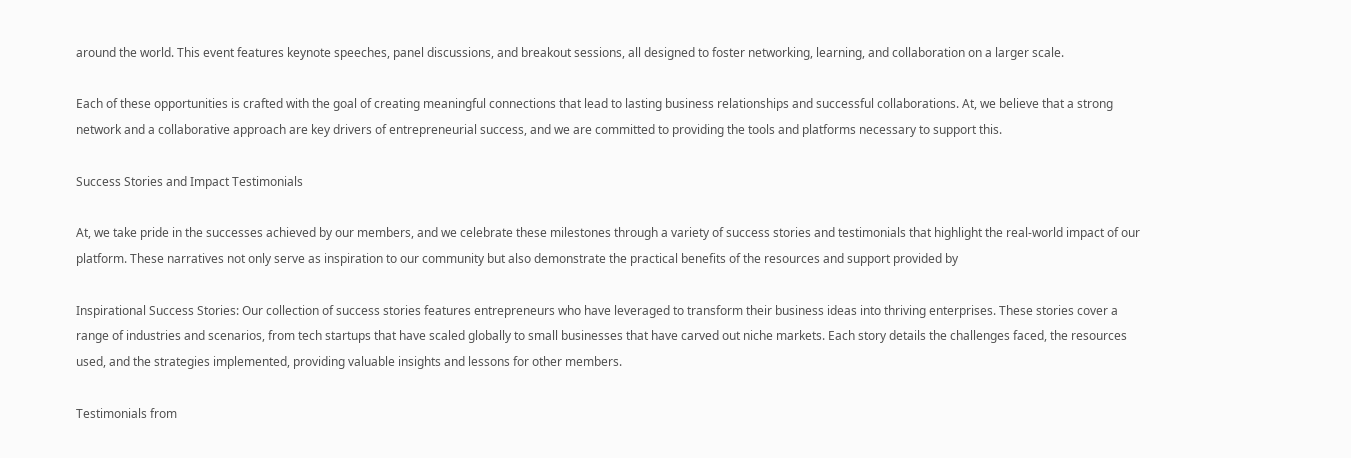around the world. This event features keynote speeches, panel discussions, and breakout sessions, all designed to foster networking, learning, and collaboration on a larger scale.

Each of these opportunities is crafted with the goal of creating meaningful connections that lead to lasting business relationships and successful collaborations. At, we believe that a strong network and a collaborative approach are key drivers of entrepreneurial success, and we are committed to providing the tools and platforms necessary to support this.

Success Stories and Impact Testimonials

At, we take pride in the successes achieved by our members, and we celebrate these milestones through a variety of success stories and testimonials that highlight the real-world impact of our platform. These narratives not only serve as inspiration to our community but also demonstrate the practical benefits of the resources and support provided by

Inspirational Success Stories: Our collection of success stories features entrepreneurs who have leveraged to transform their business ideas into thriving enterprises. These stories cover a range of industries and scenarios, from tech startups that have scaled globally to small businesses that have carved out niche markets. Each story details the challenges faced, the resources used, and the strategies implemented, providing valuable insights and lessons for other members.

Testimonials from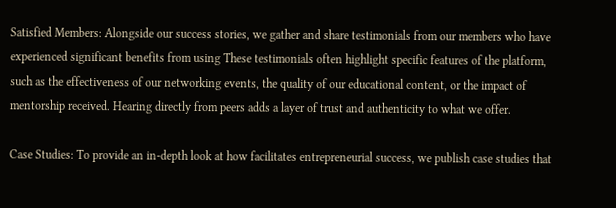Satisfied Members: Alongside our success stories, we gather and share testimonials from our members who have experienced significant benefits from using These testimonials often highlight specific features of the platform, such as the effectiveness of our networking events, the quality of our educational content, or the impact of mentorship received. Hearing directly from peers adds a layer of trust and authenticity to what we offer.

Case Studies: To provide an in-depth look at how facilitates entrepreneurial success, we publish case studies that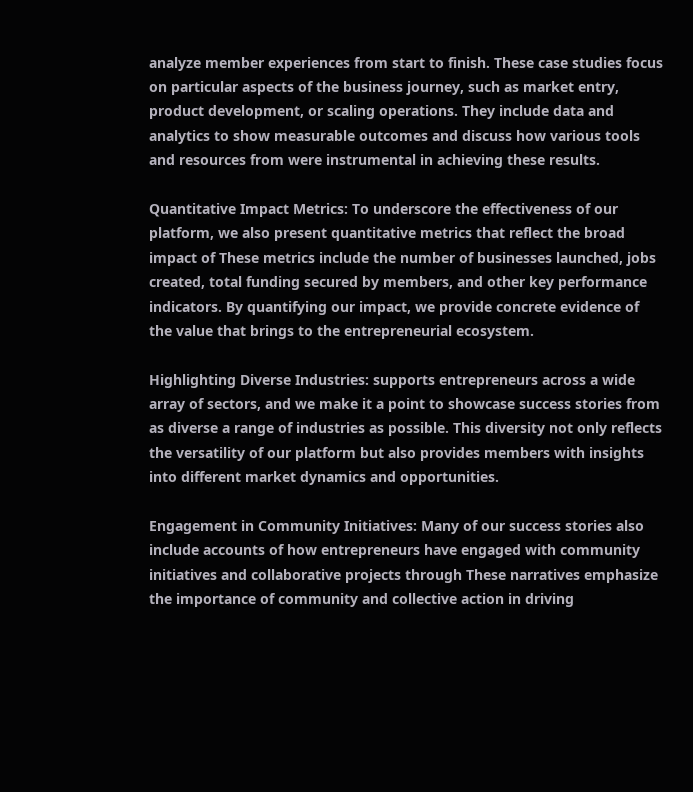analyze member experiences from start to finish. These case studies focus on particular aspects of the business journey, such as market entry, product development, or scaling operations. They include data and analytics to show measurable outcomes and discuss how various tools and resources from were instrumental in achieving these results.

Quantitative Impact Metrics: To underscore the effectiveness of our platform, we also present quantitative metrics that reflect the broad impact of These metrics include the number of businesses launched, jobs created, total funding secured by members, and other key performance indicators. By quantifying our impact, we provide concrete evidence of the value that brings to the entrepreneurial ecosystem.

Highlighting Diverse Industries: supports entrepreneurs across a wide array of sectors, and we make it a point to showcase success stories from as diverse a range of industries as possible. This diversity not only reflects the versatility of our platform but also provides members with insights into different market dynamics and opportunities.

Engagement in Community Initiatives: Many of our success stories also include accounts of how entrepreneurs have engaged with community initiatives and collaborative projects through These narratives emphasize the importance of community and collective action in driving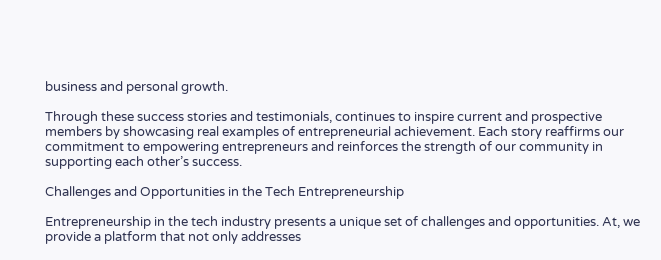business and personal growth.

Through these success stories and testimonials, continues to inspire current and prospective members by showcasing real examples of entrepreneurial achievement. Each story reaffirms our commitment to empowering entrepreneurs and reinforces the strength of our community in supporting each other’s success.

Challenges and Opportunities in the Tech Entrepreneurship

Entrepreneurship in the tech industry presents a unique set of challenges and opportunities. At, we provide a platform that not only addresses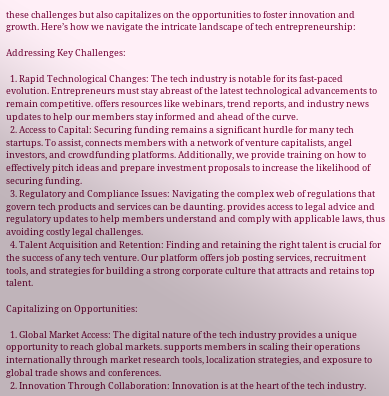these challenges but also capitalizes on the opportunities to foster innovation and growth. Here’s how we navigate the intricate landscape of tech entrepreneurship:

Addressing Key Challenges:

  1. Rapid Technological Changes: The tech industry is notable for its fast-paced evolution. Entrepreneurs must stay abreast of the latest technological advancements to remain competitive. offers resources like webinars, trend reports, and industry news updates to help our members stay informed and ahead of the curve.
  2. Access to Capital: Securing funding remains a significant hurdle for many tech startups. To assist, connects members with a network of venture capitalists, angel investors, and crowdfunding platforms. Additionally, we provide training on how to effectively pitch ideas and prepare investment proposals to increase the likelihood of securing funding.
  3. Regulatory and Compliance Issues: Navigating the complex web of regulations that govern tech products and services can be daunting. provides access to legal advice and regulatory updates to help members understand and comply with applicable laws, thus avoiding costly legal challenges.
  4. Talent Acquisition and Retention: Finding and retaining the right talent is crucial for the success of any tech venture. Our platform offers job posting services, recruitment tools, and strategies for building a strong corporate culture that attracts and retains top talent.

Capitalizing on Opportunities:

  1. Global Market Access: The digital nature of the tech industry provides a unique opportunity to reach global markets. supports members in scaling their operations internationally through market research tools, localization strategies, and exposure to global trade shows and conferences.
  2. Innovation Through Collaboration: Innovation is at the heart of the tech industry.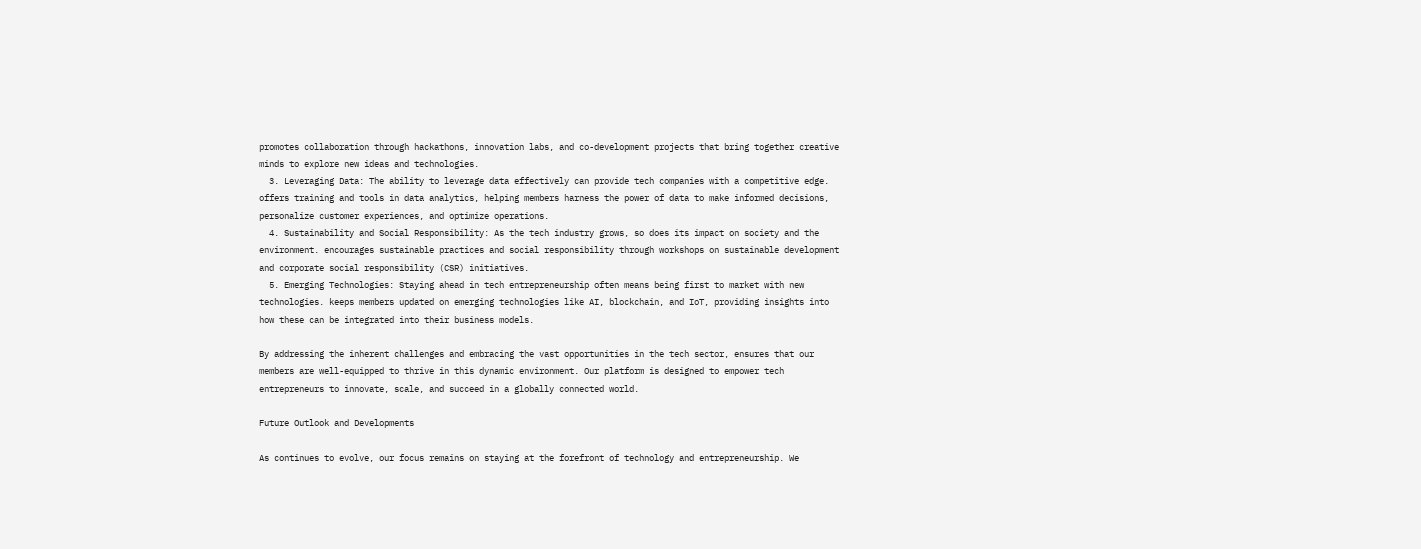promotes collaboration through hackathons, innovation labs, and co-development projects that bring together creative minds to explore new ideas and technologies.
  3. Leveraging Data: The ability to leverage data effectively can provide tech companies with a competitive edge. offers training and tools in data analytics, helping members harness the power of data to make informed decisions, personalize customer experiences, and optimize operations.
  4. Sustainability and Social Responsibility: As the tech industry grows, so does its impact on society and the environment. encourages sustainable practices and social responsibility through workshops on sustainable development and corporate social responsibility (CSR) initiatives.
  5. Emerging Technologies: Staying ahead in tech entrepreneurship often means being first to market with new technologies. keeps members updated on emerging technologies like AI, blockchain, and IoT, providing insights into how these can be integrated into their business models.

By addressing the inherent challenges and embracing the vast opportunities in the tech sector, ensures that our members are well-equipped to thrive in this dynamic environment. Our platform is designed to empower tech entrepreneurs to innovate, scale, and succeed in a globally connected world.

Future Outlook and Developments

As continues to evolve, our focus remains on staying at the forefront of technology and entrepreneurship. We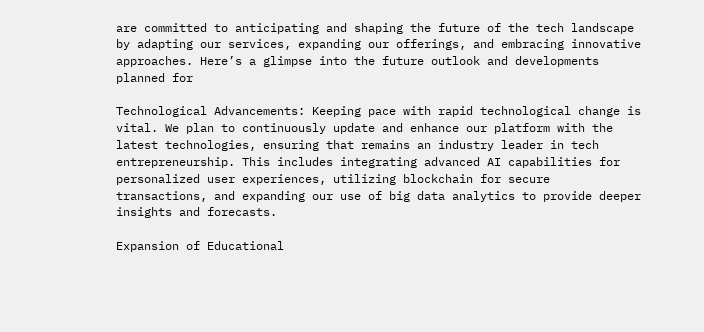are committed to anticipating and shaping the future of the tech landscape by adapting our services, expanding our offerings, and embracing innovative approaches. Here’s a glimpse into the future outlook and developments planned for

Technological Advancements: Keeping pace with rapid technological change is vital. We plan to continuously update and enhance our platform with the latest technologies, ensuring that remains an industry leader in tech entrepreneurship. This includes integrating advanced AI capabilities for personalized user experiences, utilizing blockchain for secure transactions, and expanding our use of big data analytics to provide deeper insights and forecasts.

Expansion of Educational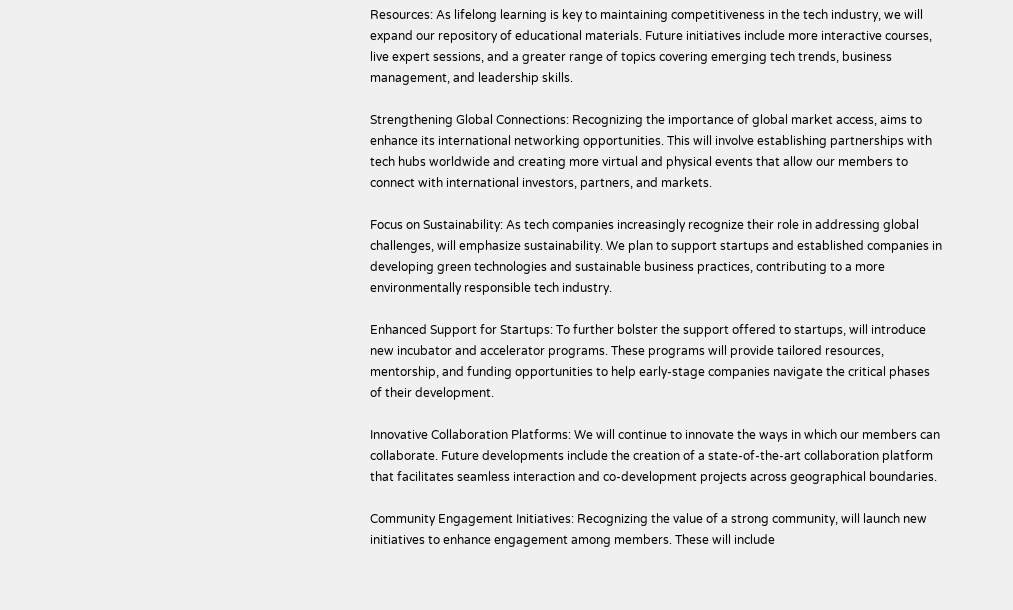Resources: As lifelong learning is key to maintaining competitiveness in the tech industry, we will expand our repository of educational materials. Future initiatives include more interactive courses, live expert sessions, and a greater range of topics covering emerging tech trends, business management, and leadership skills.

Strengthening Global Connections: Recognizing the importance of global market access, aims to enhance its international networking opportunities. This will involve establishing partnerships with tech hubs worldwide and creating more virtual and physical events that allow our members to connect with international investors, partners, and markets.

Focus on Sustainability: As tech companies increasingly recognize their role in addressing global challenges, will emphasize sustainability. We plan to support startups and established companies in developing green technologies and sustainable business practices, contributing to a more environmentally responsible tech industry.

Enhanced Support for Startups: To further bolster the support offered to startups, will introduce new incubator and accelerator programs. These programs will provide tailored resources, mentorship, and funding opportunities to help early-stage companies navigate the critical phases of their development.

Innovative Collaboration Platforms: We will continue to innovate the ways in which our members can collaborate. Future developments include the creation of a state-of-the-art collaboration platform that facilitates seamless interaction and co-development projects across geographical boundaries.

Community Engagement Initiatives: Recognizing the value of a strong community, will launch new initiatives to enhance engagement among members. These will include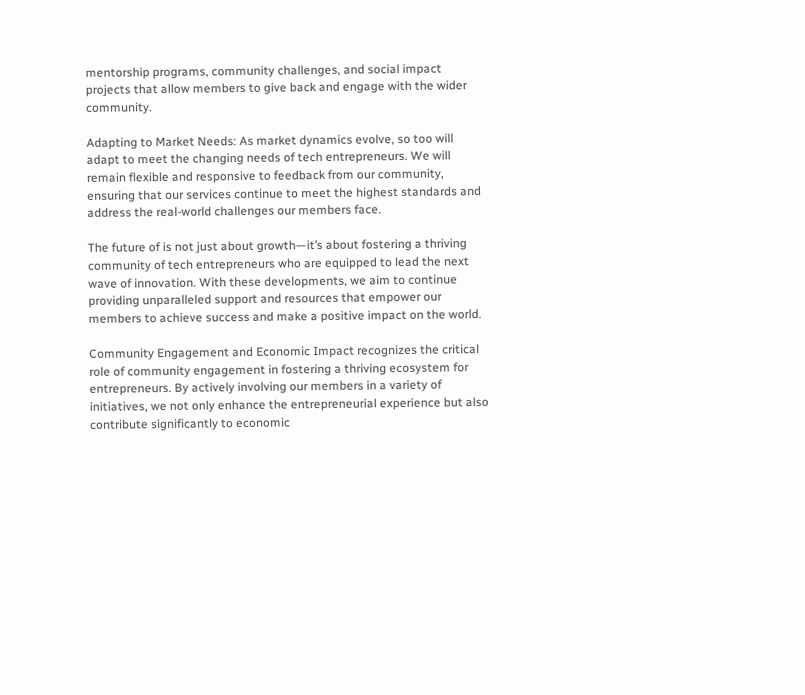mentorship programs, community challenges, and social impact projects that allow members to give back and engage with the wider community.

Adapting to Market Needs: As market dynamics evolve, so too will adapt to meet the changing needs of tech entrepreneurs. We will remain flexible and responsive to feedback from our community, ensuring that our services continue to meet the highest standards and address the real-world challenges our members face.

The future of is not just about growth—it’s about fostering a thriving community of tech entrepreneurs who are equipped to lead the next wave of innovation. With these developments, we aim to continue providing unparalleled support and resources that empower our members to achieve success and make a positive impact on the world.

Community Engagement and Economic Impact recognizes the critical role of community engagement in fostering a thriving ecosystem for entrepreneurs. By actively involving our members in a variety of initiatives, we not only enhance the entrepreneurial experience but also contribute significantly to economic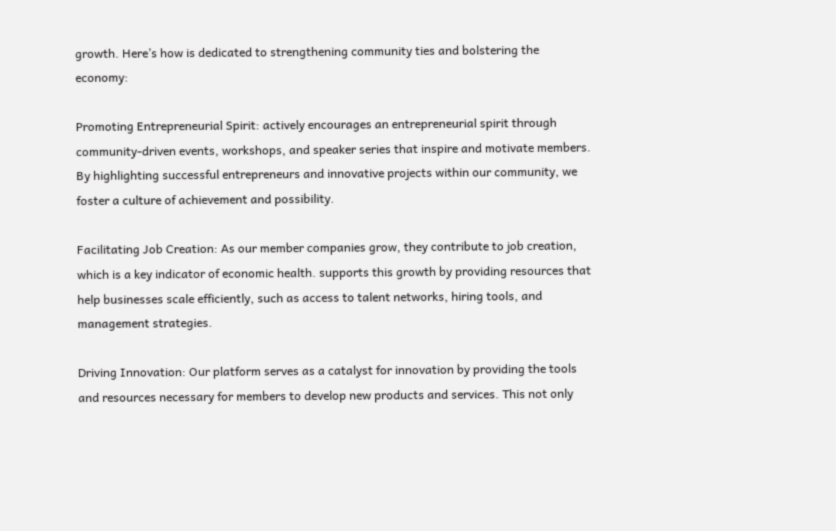growth. Here’s how is dedicated to strengthening community ties and bolstering the economy:

Promoting Entrepreneurial Spirit: actively encourages an entrepreneurial spirit through community-driven events, workshops, and speaker series that inspire and motivate members. By highlighting successful entrepreneurs and innovative projects within our community, we foster a culture of achievement and possibility.

Facilitating Job Creation: As our member companies grow, they contribute to job creation, which is a key indicator of economic health. supports this growth by providing resources that help businesses scale efficiently, such as access to talent networks, hiring tools, and management strategies.

Driving Innovation: Our platform serves as a catalyst for innovation by providing the tools and resources necessary for members to develop new products and services. This not only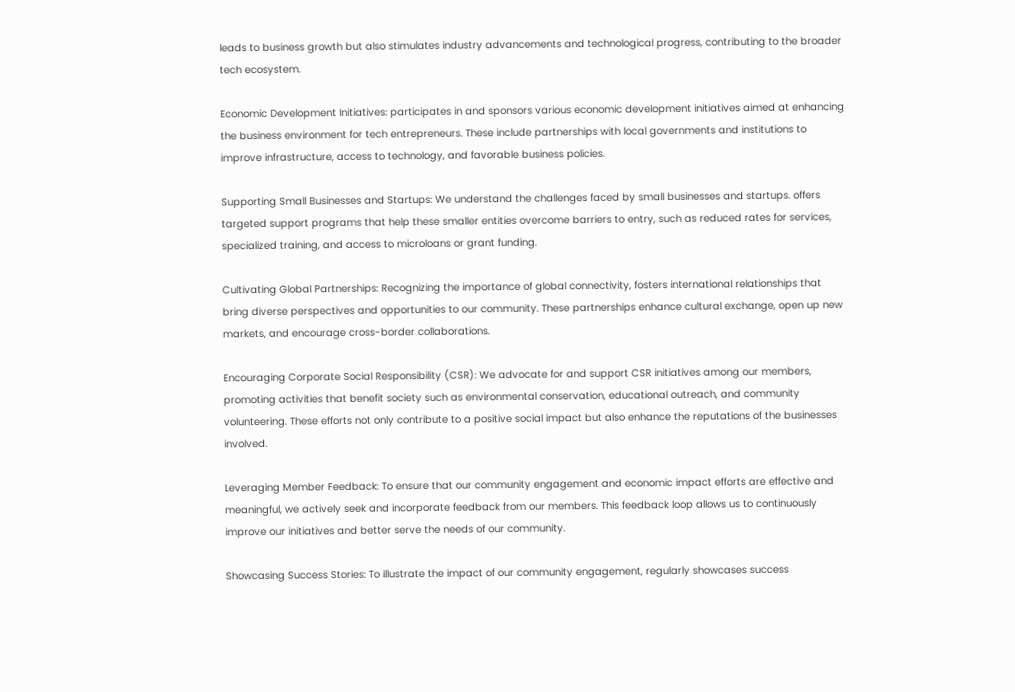leads to business growth but also stimulates industry advancements and technological progress, contributing to the broader tech ecosystem.

Economic Development Initiatives: participates in and sponsors various economic development initiatives aimed at enhancing the business environment for tech entrepreneurs. These include partnerships with local governments and institutions to improve infrastructure, access to technology, and favorable business policies.

Supporting Small Businesses and Startups: We understand the challenges faced by small businesses and startups. offers targeted support programs that help these smaller entities overcome barriers to entry, such as reduced rates for services, specialized training, and access to microloans or grant funding.

Cultivating Global Partnerships: Recognizing the importance of global connectivity, fosters international relationships that bring diverse perspectives and opportunities to our community. These partnerships enhance cultural exchange, open up new markets, and encourage cross-border collaborations.

Encouraging Corporate Social Responsibility (CSR): We advocate for and support CSR initiatives among our members, promoting activities that benefit society such as environmental conservation, educational outreach, and community volunteering. These efforts not only contribute to a positive social impact but also enhance the reputations of the businesses involved.

Leveraging Member Feedback: To ensure that our community engagement and economic impact efforts are effective and meaningful, we actively seek and incorporate feedback from our members. This feedback loop allows us to continuously improve our initiatives and better serve the needs of our community.

Showcasing Success Stories: To illustrate the impact of our community engagement, regularly showcases success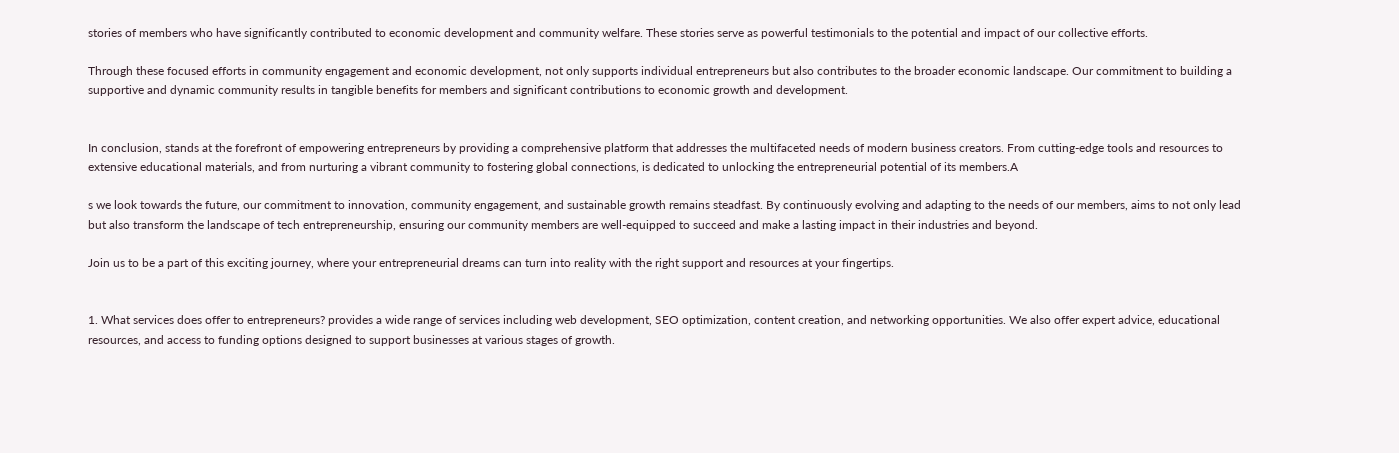stories of members who have significantly contributed to economic development and community welfare. These stories serve as powerful testimonials to the potential and impact of our collective efforts.

Through these focused efforts in community engagement and economic development, not only supports individual entrepreneurs but also contributes to the broader economic landscape. Our commitment to building a supportive and dynamic community results in tangible benefits for members and significant contributions to economic growth and development.


In conclusion, stands at the forefront of empowering entrepreneurs by providing a comprehensive platform that addresses the multifaceted needs of modern business creators. From cutting-edge tools and resources to extensive educational materials, and from nurturing a vibrant community to fostering global connections, is dedicated to unlocking the entrepreneurial potential of its members.A

s we look towards the future, our commitment to innovation, community engagement, and sustainable growth remains steadfast. By continuously evolving and adapting to the needs of our members, aims to not only lead but also transform the landscape of tech entrepreneurship, ensuring our community members are well-equipped to succeed and make a lasting impact in their industries and beyond.

Join us to be a part of this exciting journey, where your entrepreneurial dreams can turn into reality with the right support and resources at your fingertips.


1. What services does offer to entrepreneurs? provides a wide range of services including web development, SEO optimization, content creation, and networking opportunities. We also offer expert advice, educational resources, and access to funding options designed to support businesses at various stages of growth.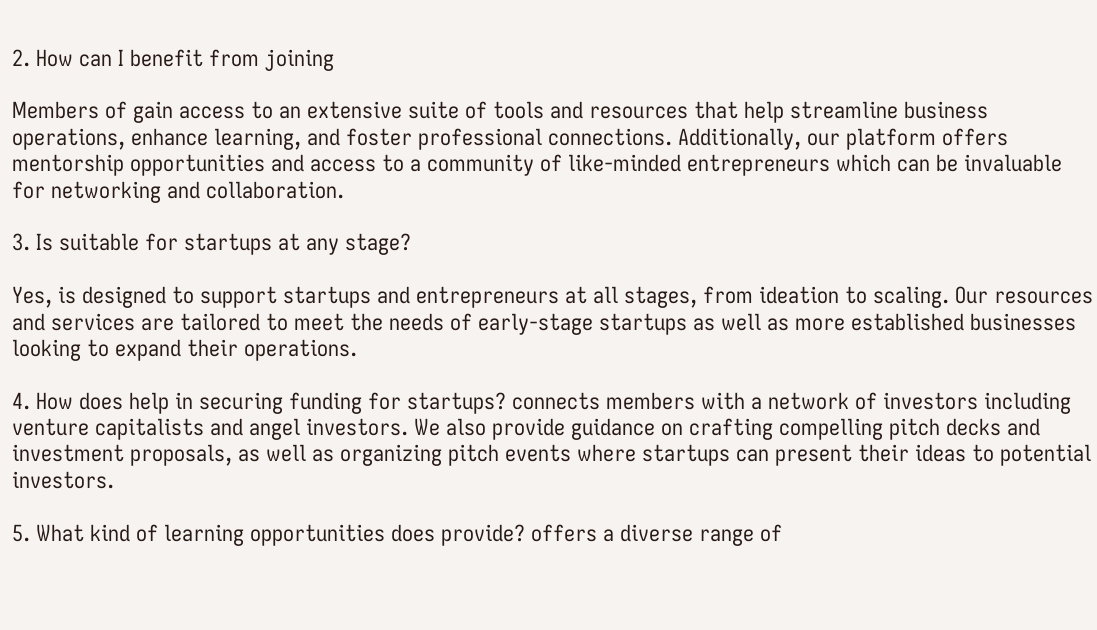2. How can I benefit from joining

Members of gain access to an extensive suite of tools and resources that help streamline business operations, enhance learning, and foster professional connections. Additionally, our platform offers mentorship opportunities and access to a community of like-minded entrepreneurs which can be invaluable for networking and collaboration.

3. Is suitable for startups at any stage?

Yes, is designed to support startups and entrepreneurs at all stages, from ideation to scaling. Our resources and services are tailored to meet the needs of early-stage startups as well as more established businesses looking to expand their operations.

4. How does help in securing funding for startups? connects members with a network of investors including venture capitalists and angel investors. We also provide guidance on crafting compelling pitch decks and investment proposals, as well as organizing pitch events where startups can present their ideas to potential investors.

5. What kind of learning opportunities does provide? offers a diverse range of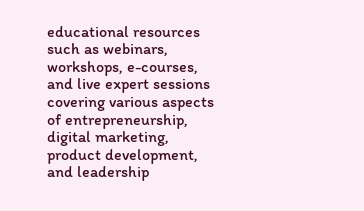educational resources such as webinars, workshops, e-courses, and live expert sessions covering various aspects of entrepreneurship, digital marketing, product development, and leadership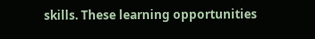skills. These learning opportunities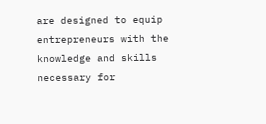are designed to equip entrepreneurs with the knowledge and skills necessary for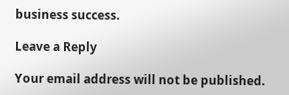business success.

Leave a Reply

Your email address will not be published.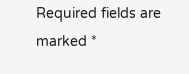Required fields are marked *